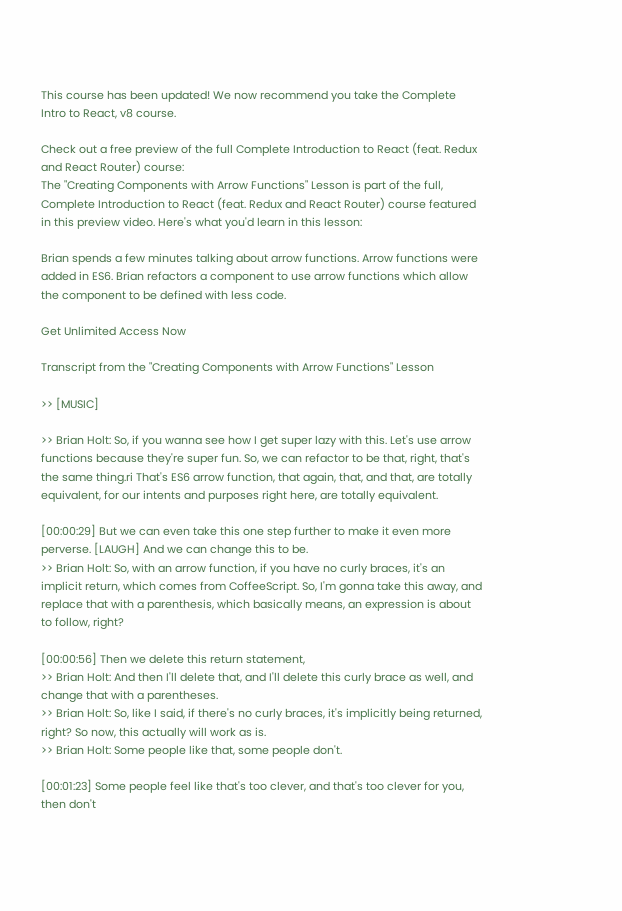This course has been updated! We now recommend you take the Complete Intro to React, v8 course.

Check out a free preview of the full Complete Introduction to React (feat. Redux and React Router) course:
The "Creating Components with Arrow Functions" Lesson is part of the full, Complete Introduction to React (feat. Redux and React Router) course featured in this preview video. Here's what you'd learn in this lesson:

Brian spends a few minutes talking about arrow functions. Arrow functions were added in ES6. Brian refactors a component to use arrow functions which allow the component to be defined with less code.

Get Unlimited Access Now

Transcript from the "Creating Components with Arrow Functions" Lesson

>> [MUSIC]

>> Brian Holt: So, if you wanna see how I get super lazy with this. Let's use arrow functions because they're super fun. So, we can refactor to be that, right, that's the same thing.ri That's ES6 arrow function, that again, that, and that, are totally equivalent, for our intents and purposes right here, are totally equivalent.

[00:00:29] But we can even take this one step further to make it even more perverse. [LAUGH] And we can change this to be.
>> Brian Holt: So, with an arrow function, if you have no curly braces, it's an implicit return, which comes from CoffeeScript. So, I'm gonna take this away, and replace that with a parenthesis, which basically means, an expression is about to follow, right?

[00:00:56] Then we delete this return statement,
>> Brian Holt: And then I'll delete that, and I'll delete this curly brace as well, and change that with a parentheses.
>> Brian Holt: So, like I said, if there's no curly braces, it's implicitly being returned, right? So now, this actually will work as is.
>> Brian Holt: Some people like that, some people don't.

[00:01:23] Some people feel like that's too clever, and that's too clever for you, then don't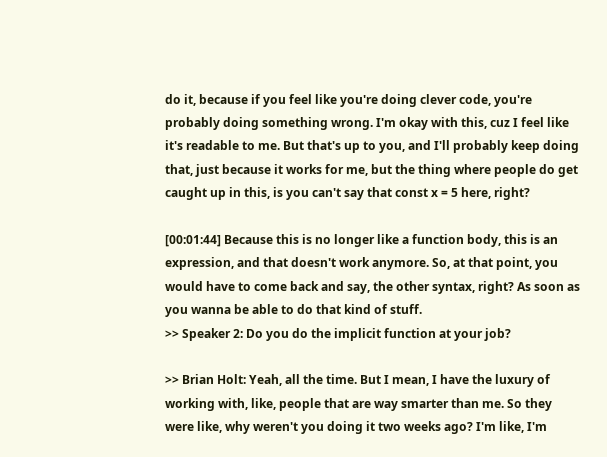do it, because if you feel like you're doing clever code, you're probably doing something wrong. I'm okay with this, cuz I feel like it's readable to me. But that's up to you, and I'll probably keep doing that, just because it works for me, but the thing where people do get caught up in this, is you can't say that const x = 5 here, right?

[00:01:44] Because this is no longer like a function body, this is an expression, and that doesn't work anymore. So, at that point, you would have to come back and say, the other syntax, right? As soon as you wanna be able to do that kind of stuff.
>> Speaker 2: Do you do the implicit function at your job?

>> Brian Holt: Yeah, all the time. But I mean, I have the luxury of working with, like, people that are way smarter than me. So they were like, why weren't you doing it two weeks ago? I'm like, I'm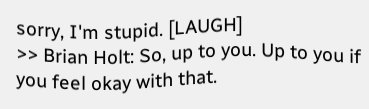sorry, I'm stupid. [LAUGH]
>> Brian Holt: So, up to you. Up to you if you feel okay with that.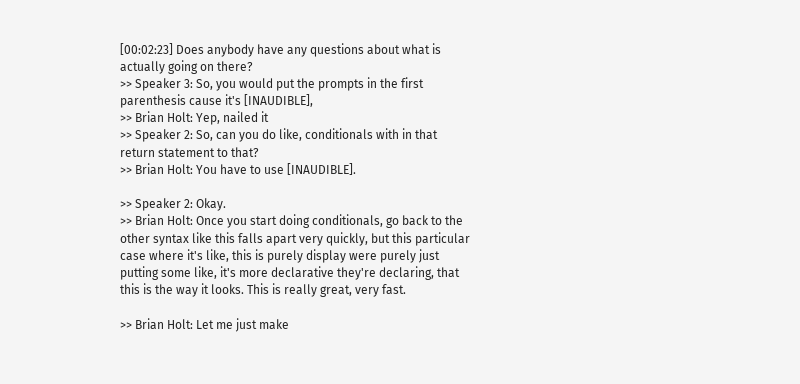[00:02:23] Does anybody have any questions about what is actually going on there?
>> Speaker 3: So, you would put the prompts in the first parenthesis cause it's [INAUDIBLE],
>> Brian Holt: Yep, nailed it
>> Speaker 2: So, can you do like, conditionals with in that return statement to that?
>> Brian Holt: You have to use [INAUDIBLE].

>> Speaker 2: Okay.
>> Brian Holt: Once you start doing conditionals, go back to the other syntax like this falls apart very quickly, but this particular case where it's like, this is purely display were purely just putting some like, it's more declarative they're declaring, that this is the way it looks. This is really great, very fast.

>> Brian Holt: Let me just make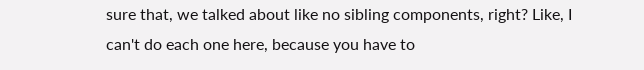sure that, we talked about like no sibling components, right? Like, I can't do each one here, because you have to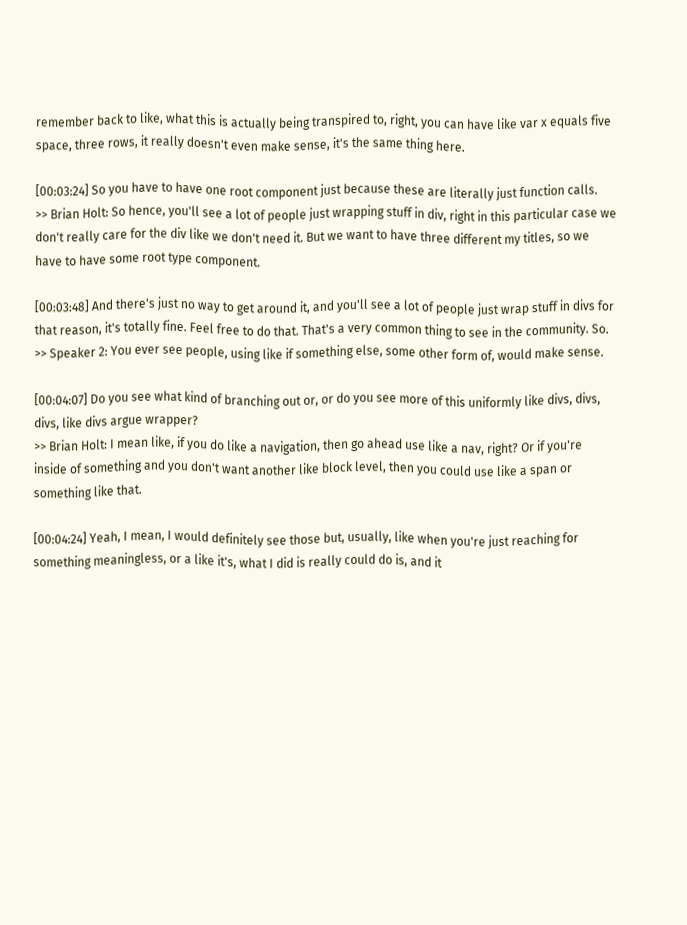remember back to like, what this is actually being transpired to, right, you can have like var x equals five space, three rows, it really doesn't even make sense, it's the same thing here.

[00:03:24] So you have to have one root component just because these are literally just function calls.
>> Brian Holt: So hence, you'll see a lot of people just wrapping stuff in div, right in this particular case we don't really care for the div like we don't need it. But we want to have three different my titles, so we have to have some root type component.

[00:03:48] And there's just no way to get around it, and you'll see a lot of people just wrap stuff in divs for that reason, it's totally fine. Feel free to do that. That's a very common thing to see in the community. So.
>> Speaker 2: You ever see people, using like if something else, some other form of, would make sense.

[00:04:07] Do you see what kind of branching out or, or do you see more of this uniformly like divs, divs, divs, like divs argue wrapper?
>> Brian Holt: I mean like, if you do like a navigation, then go ahead use like a nav, right? Or if you're inside of something and you don't want another like block level, then you could use like a span or something like that.

[00:04:24] Yeah, I mean, I would definitely see those but, usually, like when you're just reaching for something meaningless, or a like it's, what I did is really could do is, and it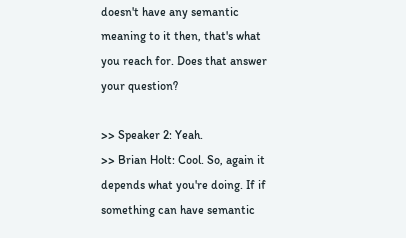doesn't have any semantic meaning to it then, that's what you reach for. Does that answer your question?

>> Speaker 2: Yeah.
>> Brian Holt: Cool. So, again it depends what you're doing. If if something can have semantic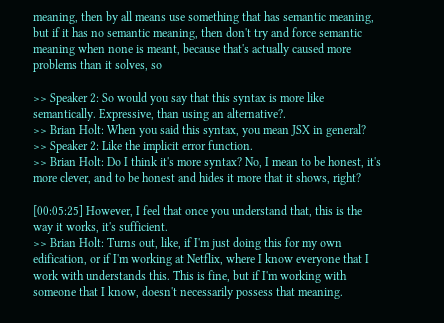meaning, then by all means use something that has semantic meaning, but if it has no semantic meaning, then don't try and force semantic meaning when none is meant, because that's actually caused more problems than it solves, so

>> Speaker 2: So would you say that this syntax is more like semantically. Expressive, than using an alternative?.
>> Brian Holt: When you said this syntax, you mean JSX in general?
>> Speaker 2: Like the implicit error function.
>> Brian Holt: Do I think it's more syntax? No, I mean to be honest, it's more clever, and to be honest and hides it more that it shows, right?

[00:05:25] However, I feel that once you understand that, this is the way it works, it's sufficient.
>> Brian Holt: Turns out, like, if I'm just doing this for my own edification, or if I'm working at Netflix, where I know everyone that I work with understands this. This is fine, but if I'm working with someone that I know, doesn't necessarily possess that meaning.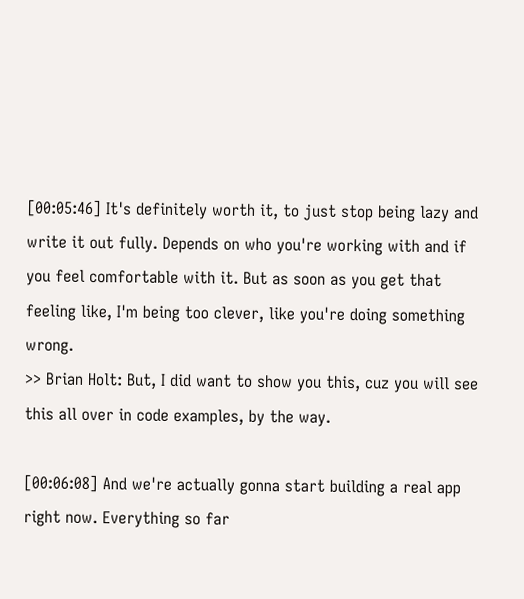[00:05:46] It's definitely worth it, to just stop being lazy and write it out fully. Depends on who you're working with and if you feel comfortable with it. But as soon as you get that feeling like, I'm being too clever, like you're doing something wrong.
>> Brian Holt: But, I did want to show you this, cuz you will see this all over in code examples, by the way.

[00:06:08] And we're actually gonna start building a real app right now. Everything so far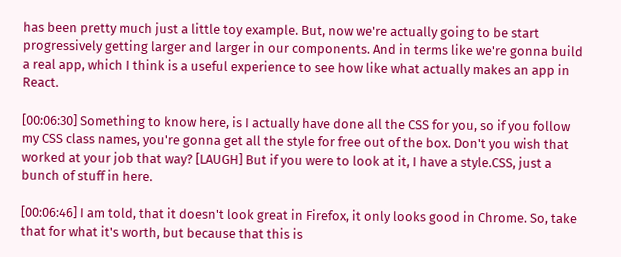has been pretty much just a little toy example. But, now we're actually going to be start progressively getting larger and larger in our components. And in terms like we're gonna build a real app, which I think is a useful experience to see how like what actually makes an app in React.

[00:06:30] Something to know here, is I actually have done all the CSS for you, so if you follow my CSS class names, you're gonna get all the style for free out of the box. Don't you wish that worked at your job that way? [LAUGH] But if you were to look at it, I have a style.CSS, just a bunch of stuff in here.

[00:06:46] I am told, that it doesn't look great in Firefox, it only looks good in Chrome. So, take that for what it's worth, but because that this is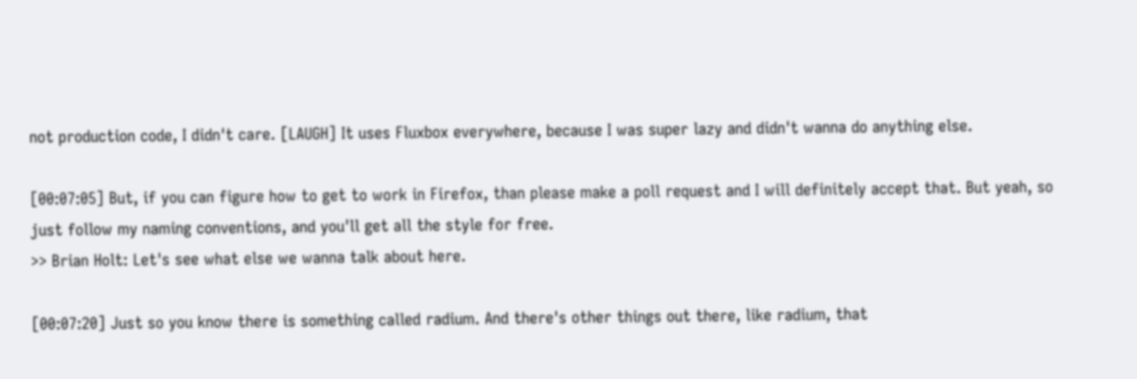not production code, I didn't care. [LAUGH] It uses Fluxbox everywhere, because I was super lazy and didn't wanna do anything else.

[00:07:05] But, if you can figure how to get to work in Firefox, than please make a poll request and I will definitely accept that. But yeah, so just follow my naming conventions, and you'll get all the style for free.
>> Brian Holt: Let's see what else we wanna talk about here.

[00:07:20] Just so you know there is something called radium. And there's other things out there, like radium, that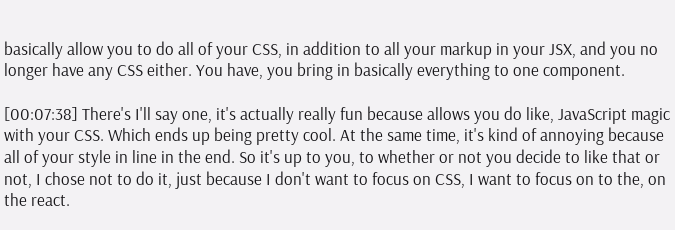basically allow you to do all of your CSS, in addition to all your markup in your JSX, and you no longer have any CSS either. You have, you bring in basically everything to one component.

[00:07:38] There's I'll say one, it's actually really fun because allows you do like, JavaScript magic with your CSS. Which ends up being pretty cool. At the same time, it's kind of annoying because all of your style in line in the end. So it's up to you, to whether or not you decide to like that or not, I chose not to do it, just because I don't want to focus on CSS, I want to focus on to the, on the react.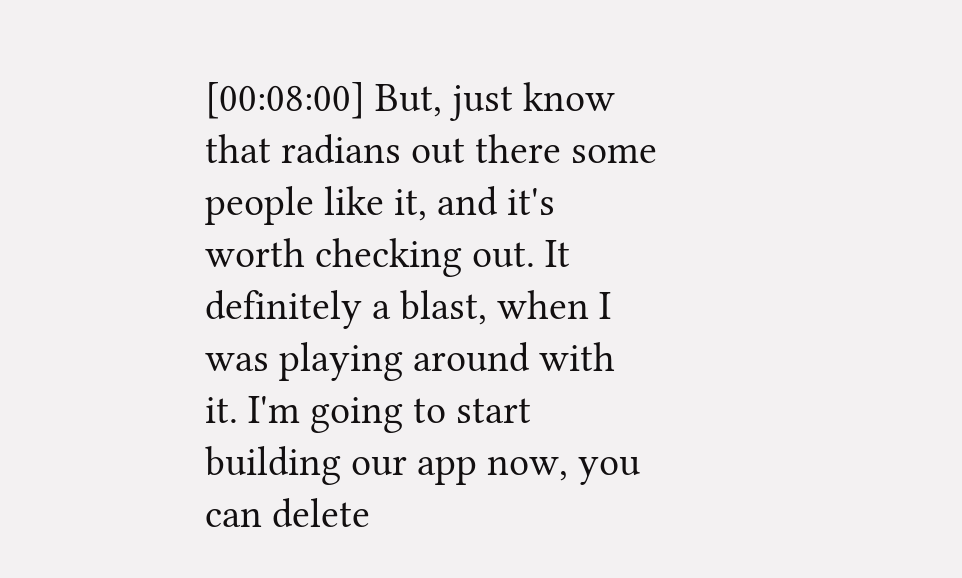[00:08:00] But, just know that radians out there some people like it, and it's worth checking out. It definitely a blast, when I was playing around with it. I'm going to start building our app now, you can delete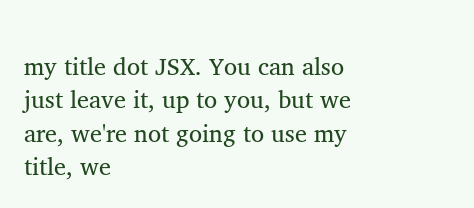my title dot JSX. You can also just leave it, up to you, but we are, we're not going to use my title, we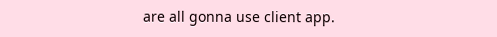are all gonna use client app.